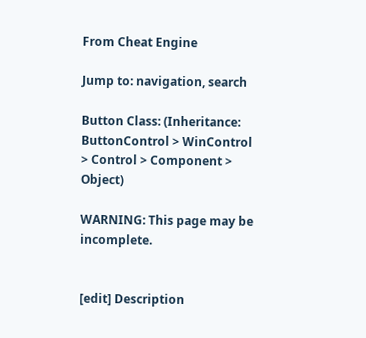From Cheat Engine

Jump to: navigation, search

Button Class: (Inheritance: ButtonControl > WinControl > Control > Component > Object)

WARNING: This page may be incomplete.


[edit] Description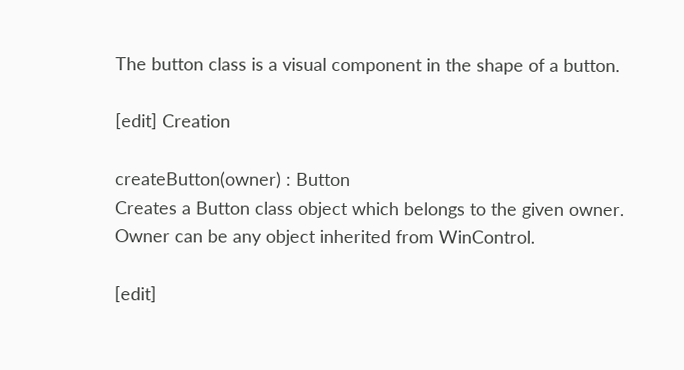The button class is a visual component in the shape of a button.

[edit] Creation

createButton(owner) : Button
Creates a Button class object which belongs to the given owner. Owner can be any object inherited from WinControl.

[edit]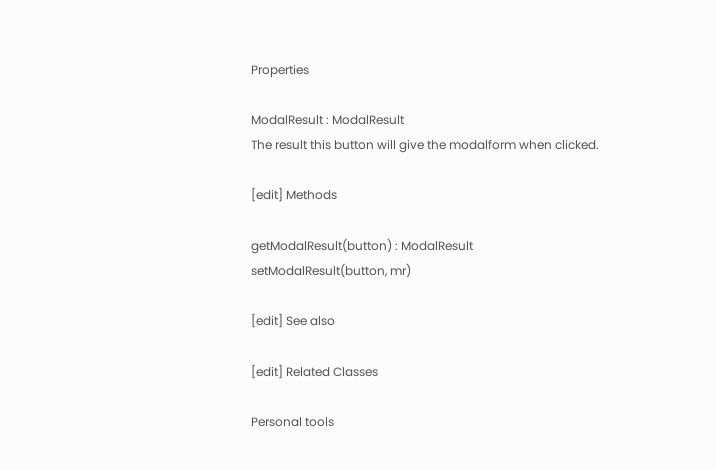Properties

ModalResult : ModalResult
The result this button will give the modalform when clicked.

[edit] Methods

getModalResult(button) : ModalResult
setModalResult(button, mr)

[edit] See also

[edit] Related Classes

Personal tools